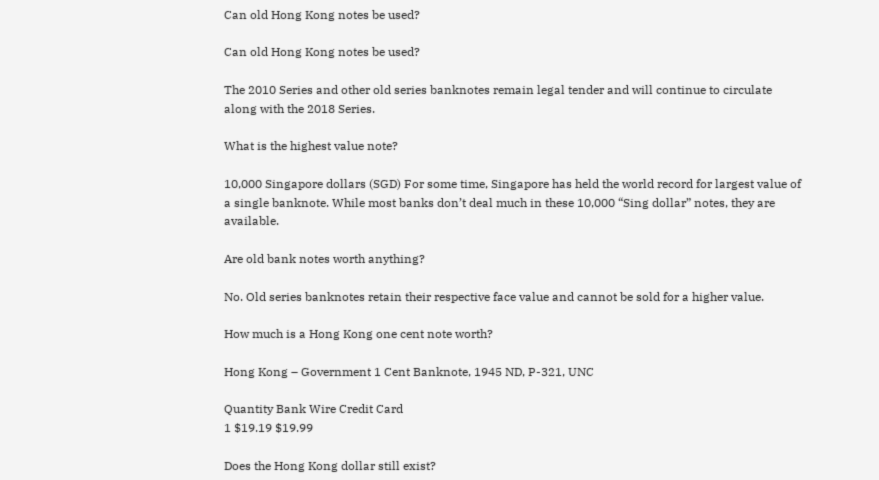Can old Hong Kong notes be used?

Can old Hong Kong notes be used?

The 2010 Series and other old series banknotes remain legal tender and will continue to circulate along with the 2018 Series.

What is the highest value note?

10,000 Singapore dollars (SGD) For some time, Singapore has held the world record for largest value of a single banknote. While most banks don’t deal much in these 10,000 “Sing dollar” notes, they are available.

Are old bank notes worth anything?

No. Old series banknotes retain their respective face value and cannot be sold for a higher value.

How much is a Hong Kong one cent note worth?

Hong Kong – Government 1 Cent Banknote, 1945 ND, P-321, UNC

Quantity Bank Wire Credit Card
1 $19.19 $19.99

Does the Hong Kong dollar still exist?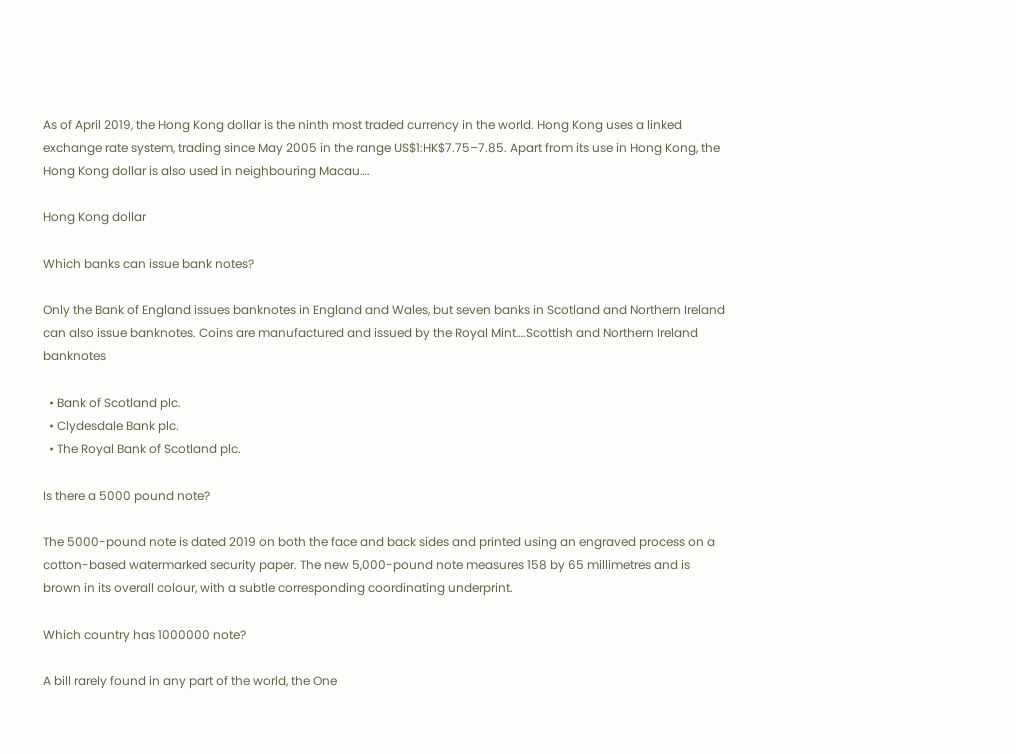As of April 2019, the Hong Kong dollar is the ninth most traded currency in the world. Hong Kong uses a linked exchange rate system, trading since May 2005 in the range US$1:HK$7.75–7.85. Apart from its use in Hong Kong, the Hong Kong dollar is also used in neighbouring Macau….

Hong Kong dollar

Which banks can issue bank notes?

Only the Bank of England issues banknotes in England and Wales, but seven banks in Scotland and Northern Ireland can also issue banknotes. Coins are manufactured and issued by the Royal Mint….Scottish and Northern Ireland banknotes

  • Bank of Scotland plc.
  • Clydesdale Bank plc.
  • The Royal Bank of Scotland plc.

Is there a 5000 pound note?

The 5000-pound note is dated 2019 on both the face and back sides and printed using an engraved process on a cotton-based watermarked security paper. The new 5,000-pound note measures 158 by 65 millimetres and is brown in its overall colour, with a subtle corresponding coordinating underprint.

Which country has 1000000 note?

A bill rarely found in any part of the world, the One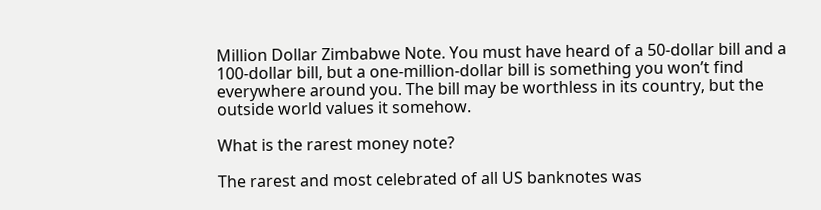Million Dollar Zimbabwe Note. You must have heard of a 50-dollar bill and a 100-dollar bill, but a one-million-dollar bill is something you won’t find everywhere around you. The bill may be worthless in its country, but the outside world values it somehow.

What is the rarest money note?

The rarest and most celebrated of all US banknotes was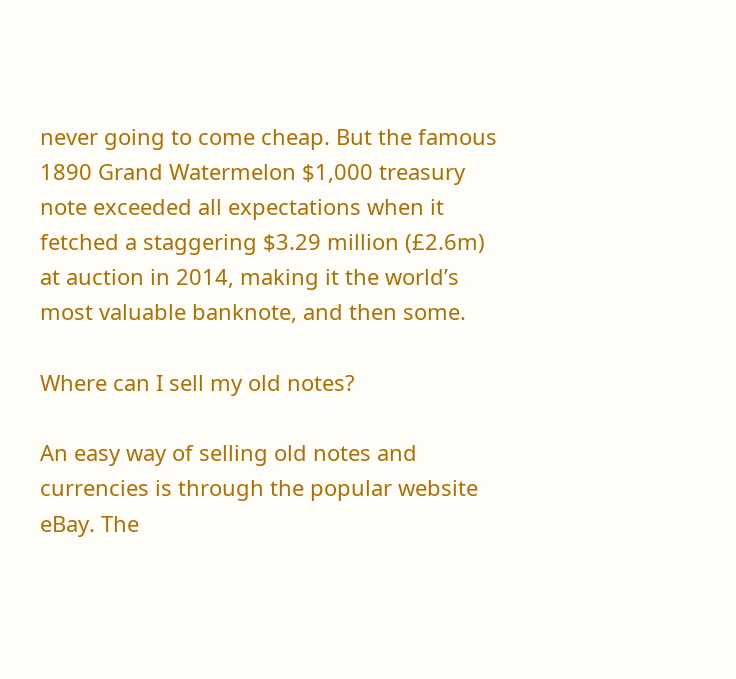never going to come cheap. But the famous 1890 Grand Watermelon $1,000 treasury note exceeded all expectations when it fetched a staggering $3.29 million (£2.6m) at auction in 2014, making it the world’s most valuable banknote, and then some.

Where can I sell my old notes?

An easy way of selling old notes and currencies is through the popular website eBay. The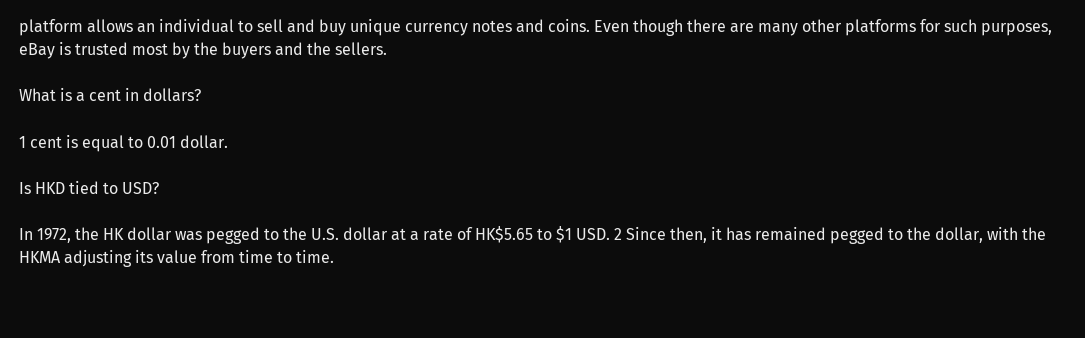platform allows an individual to sell and buy unique currency notes and coins. Even though there are many other platforms for such purposes, eBay is trusted most by the buyers and the sellers.

What is a cent in dollars?

1 cent is equal to 0.01 dollar.

Is HKD tied to USD?

In 1972, the HK dollar was pegged to the U.S. dollar at a rate of HK$5.65 to $1 USD. 2 Since then, it has remained pegged to the dollar, with the HKMA adjusting its value from time to time.